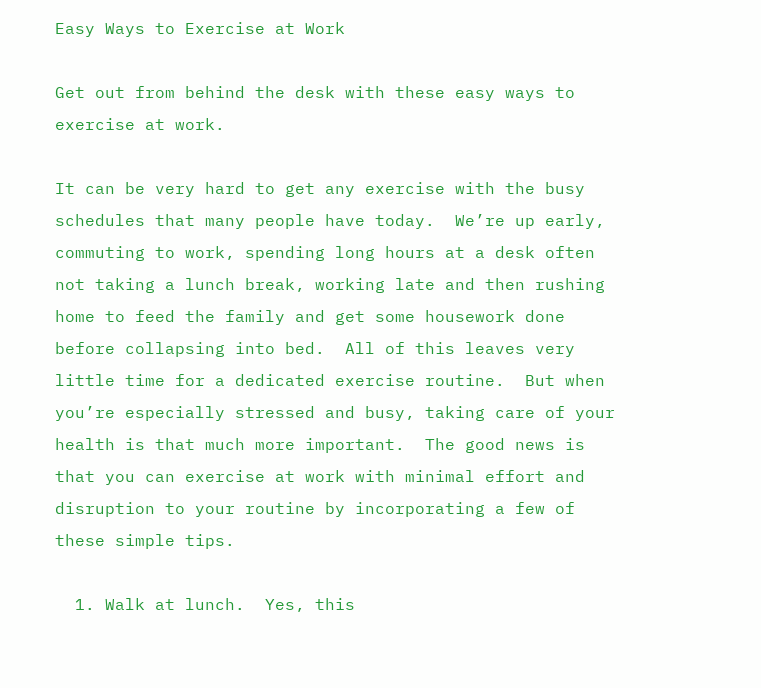Easy Ways to Exercise at Work

Get out from behind the desk with these easy ways to exercise at work.

It can be very hard to get any exercise with the busy schedules that many people have today.  We’re up early, commuting to work, spending long hours at a desk often not taking a lunch break, working late and then rushing home to feed the family and get some housework done before collapsing into bed.  All of this leaves very little time for a dedicated exercise routine.  But when you’re especially stressed and busy, taking care of your health is that much more important.  The good news is that you can exercise at work with minimal effort and disruption to your routine by incorporating a few of these simple tips.

  1. Walk at lunch.  Yes, this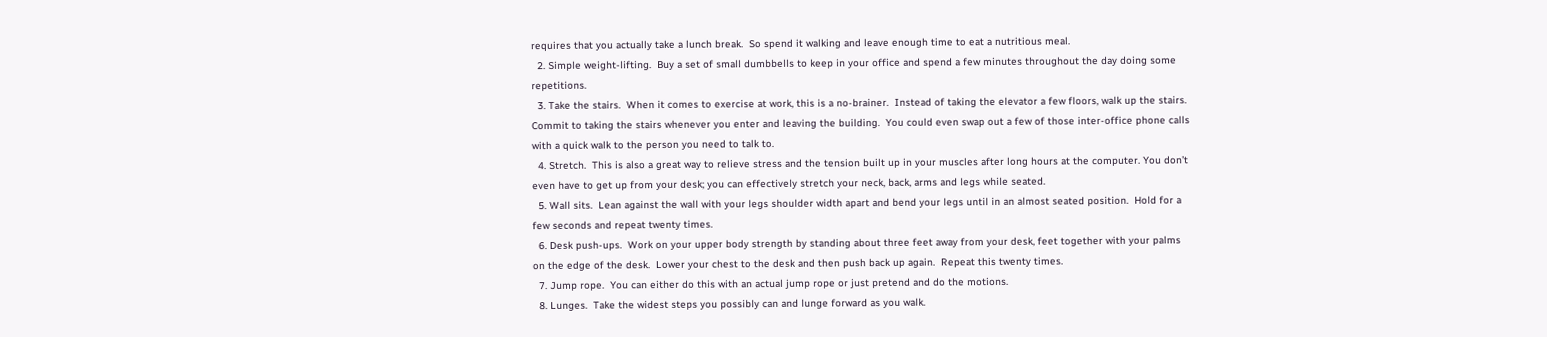requires that you actually take a lunch break.  So spend it walking and leave enough time to eat a nutritious meal.
  2. Simple weight-lifting.  Buy a set of small dumbbells to keep in your office and spend a few minutes throughout the day doing some repetitions.
  3. Take the stairs.  When it comes to exercise at work, this is a no-brainer.  Instead of taking the elevator a few floors, walk up the stairs.  Commit to taking the stairs whenever you enter and leaving the building.  You could even swap out a few of those inter-office phone calls with a quick walk to the person you need to talk to.
  4. Stretch.  This is also a great way to relieve stress and the tension built up in your muscles after long hours at the computer. You don’t even have to get up from your desk; you can effectively stretch your neck, back, arms and legs while seated.
  5. Wall sits.  Lean against the wall with your legs shoulder width apart and bend your legs until in an almost seated position.  Hold for a few seconds and repeat twenty times.
  6. Desk push-ups.  Work on your upper body strength by standing about three feet away from your desk, feet together with your palms on the edge of the desk.  Lower your chest to the desk and then push back up again.  Repeat this twenty times.
  7. Jump rope.  You can either do this with an actual jump rope or just pretend and do the motions.
  8. Lunges.  Take the widest steps you possibly can and lunge forward as you walk.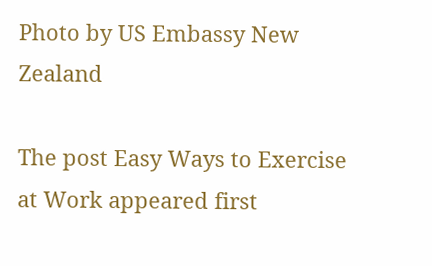Photo by US Embassy New Zealand

The post Easy Ways to Exercise at Work appeared first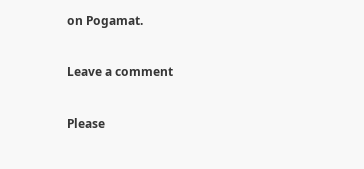on Pogamat.

Leave a comment

Please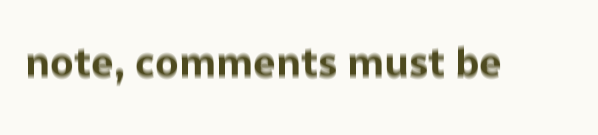note, comments must be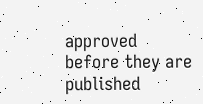approved before they are published